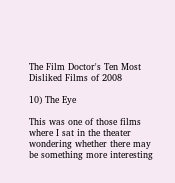The Film Doctor's Ten Most Disliked Films of 2008

10) The Eye

This was one of those films where I sat in the theater wondering whether there may be something more interesting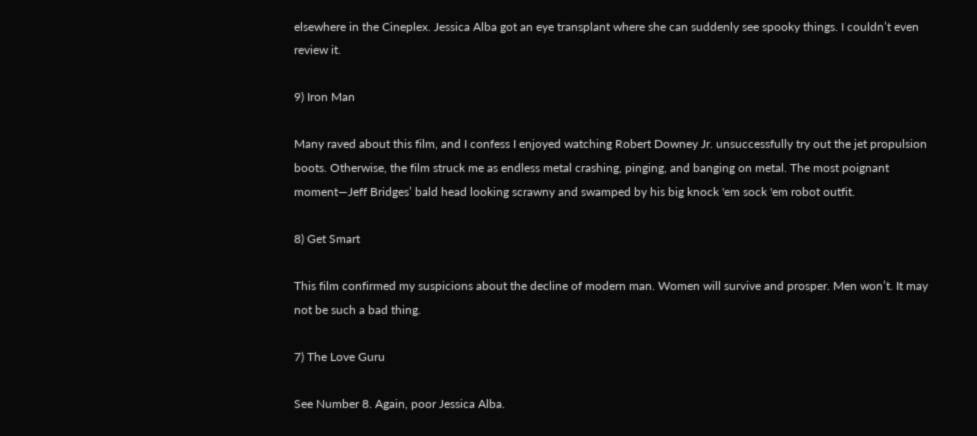elsewhere in the Cineplex. Jessica Alba got an eye transplant where she can suddenly see spooky things. I couldn’t even review it.

9) Iron Man

Many raved about this film, and I confess I enjoyed watching Robert Downey Jr. unsuccessfully try out the jet propulsion boots. Otherwise, the film struck me as endless metal crashing, pinging, and banging on metal. The most poignant moment—Jeff Bridges’ bald head looking scrawny and swamped by his big knock 'em sock 'em robot outfit.

8) Get Smart

This film confirmed my suspicions about the decline of modern man. Women will survive and prosper. Men won’t. It may not be such a bad thing.

7) The Love Guru

See Number 8. Again, poor Jessica Alba.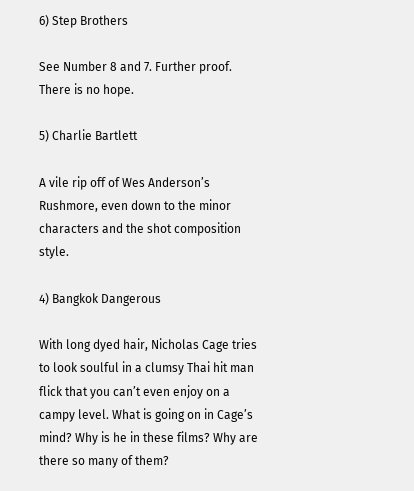6) Step Brothers

See Number 8 and 7. Further proof. There is no hope.

5) Charlie Bartlett

A vile rip off of Wes Anderson’s Rushmore, even down to the minor characters and the shot composition style.

4) Bangkok Dangerous

With long dyed hair, Nicholas Cage tries to look soulful in a clumsy Thai hit man flick that you can’t even enjoy on a campy level. What is going on in Cage’s mind? Why is he in these films? Why are there so many of them?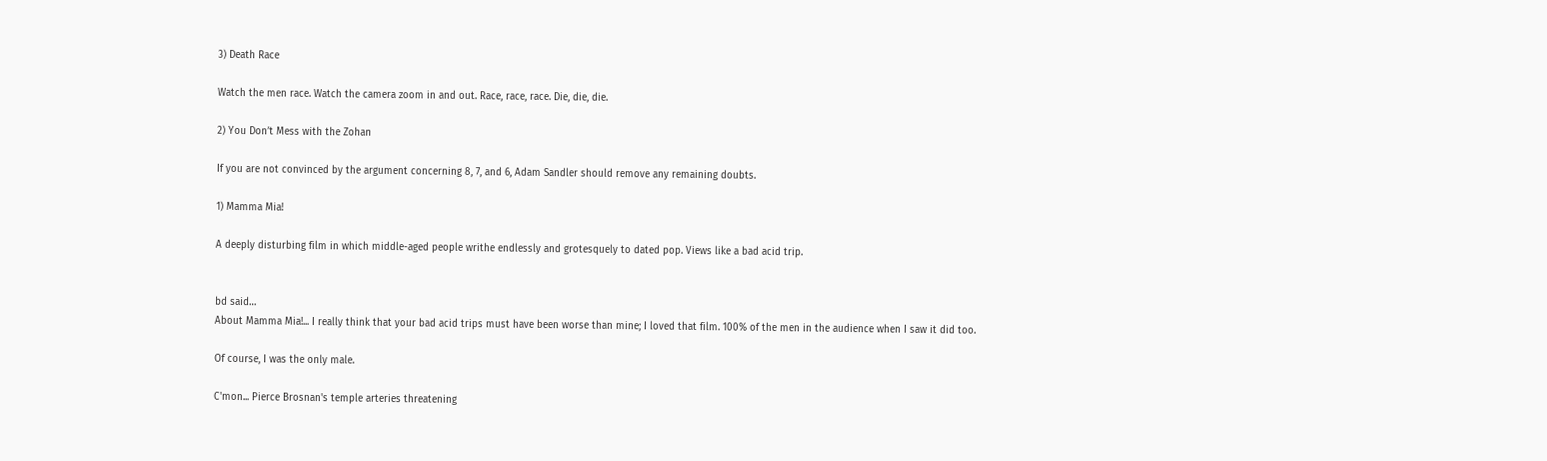3) Death Race

Watch the men race. Watch the camera zoom in and out. Race, race, race. Die, die, die.

2) You Don’t Mess with the Zohan

If you are not convinced by the argument concerning 8, 7, and 6, Adam Sandler should remove any remaining doubts.

1) Mamma Mia!

A deeply disturbing film in which middle-aged people writhe endlessly and grotesquely to dated pop. Views like a bad acid trip.


bd said…
About Mamma Mia!... I really think that your bad acid trips must have been worse than mine; I loved that film. 100% of the men in the audience when I saw it did too.

Of course, I was the only male.

C'mon... Pierce Brosnan's temple arteries threatening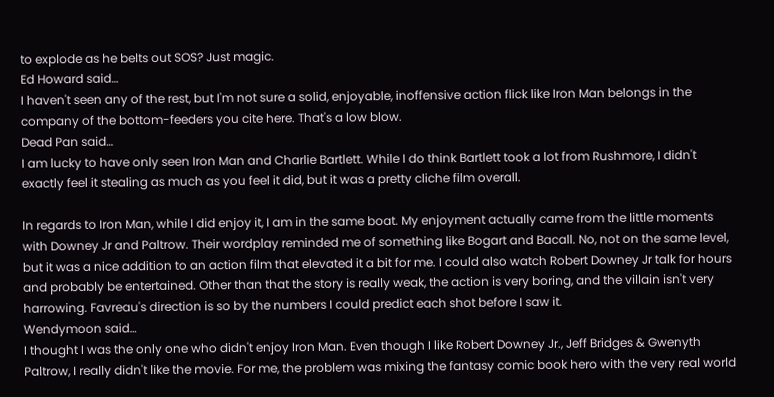to explode as he belts out SOS? Just magic.
Ed Howard said…
I haven't seen any of the rest, but I'm not sure a solid, enjoyable, inoffensive action flick like Iron Man belongs in the company of the bottom-feeders you cite here. That's a low blow.
Dead Pan said…
I am lucky to have only seen Iron Man and Charlie Bartlett. While I do think Bartlett took a lot from Rushmore, I didn't exactly feel it stealing as much as you feel it did, but it was a pretty cliche film overall.

In regards to Iron Man, while I did enjoy it, I am in the same boat. My enjoyment actually came from the little moments with Downey Jr and Paltrow. Their wordplay reminded me of something like Bogart and Bacall. No, not on the same level, but it was a nice addition to an action film that elevated it a bit for me. I could also watch Robert Downey Jr talk for hours and probably be entertained. Other than that the story is really weak, the action is very boring, and the villain isn't very harrowing. Favreau's direction is so by the numbers I could predict each shot before I saw it.
Wendymoon said…
I thought I was the only one who didn't enjoy Iron Man. Even though I like Robert Downey Jr., Jeff Bridges & Gwenyth Paltrow, I really didn't like the movie. For me, the problem was mixing the fantasy comic book hero with the very real world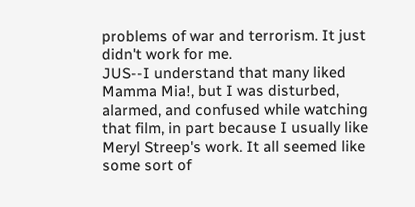problems of war and terrorism. It just didn't work for me.
JUS--I understand that many liked Mamma Mia!, but I was disturbed, alarmed, and confused while watching that film, in part because I usually like Meryl Streep's work. It all seemed like some sort of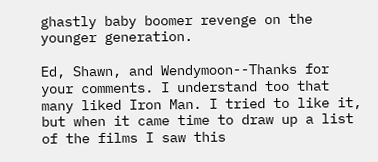ghastly baby boomer revenge on the younger generation.

Ed, Shawn, and Wendymoon--Thanks for your comments. I understand too that many liked Iron Man. I tried to like it, but when it came time to draw up a list of the films I saw this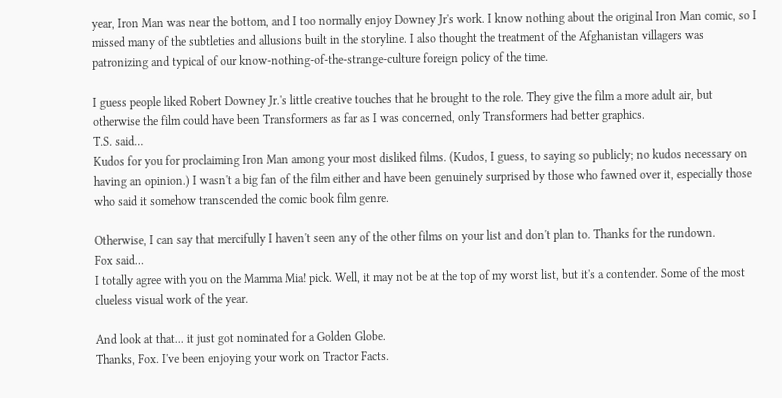year, Iron Man was near the bottom, and I too normally enjoy Downey Jr's work. I know nothing about the original Iron Man comic, so I missed many of the subtleties and allusions built in the storyline. I also thought the treatment of the Afghanistan villagers was patronizing and typical of our know-nothing-of-the-strange-culture foreign policy of the time.

I guess people liked Robert Downey Jr.'s little creative touches that he brought to the role. They give the film a more adult air, but otherwise the film could have been Transformers as far as I was concerned, only Transformers had better graphics.
T.S. said…
Kudos for you for proclaiming Iron Man among your most disliked films. (Kudos, I guess, to saying so publicly; no kudos necessary on having an opinion.) I wasn't a big fan of the film either and have been genuinely surprised by those who fawned over it, especially those who said it somehow transcended the comic book film genre.

Otherwise, I can say that mercifully I haven't seen any of the other films on your list and don't plan to. Thanks for the rundown.
Fox said…
I totally agree with you on the Mamma Mia! pick. Well, it may not be at the top of my worst list, but it's a contender. Some of the most clueless visual work of the year.

And look at that... it just got nominated for a Golden Globe.
Thanks, Fox. I've been enjoying your work on Tractor Facts.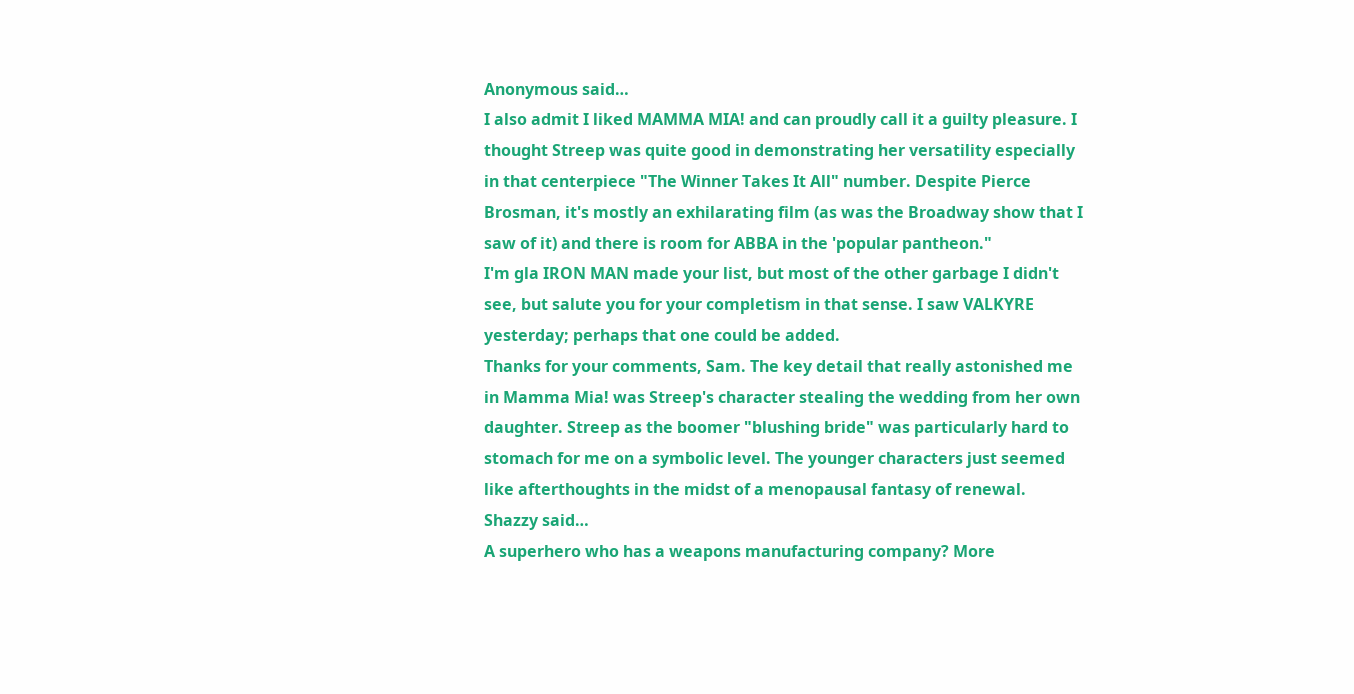Anonymous said…
I also admit I liked MAMMA MIA! and can proudly call it a guilty pleasure. I thought Streep was quite good in demonstrating her versatility especially in that centerpiece "The Winner Takes It All" number. Despite Pierce Brosman, it's mostly an exhilarating film (as was the Broadway show that I saw of it) and there is room for ABBA in the 'popular pantheon."
I'm gla IRON MAN made your list, but most of the other garbage I didn't see, but salute you for your completism in that sense. I saw VALKYRE yesterday; perhaps that one could be added.
Thanks for your comments, Sam. The key detail that really astonished me in Mamma Mia! was Streep's character stealing the wedding from her own daughter. Streep as the boomer "blushing bride" was particularly hard to stomach for me on a symbolic level. The younger characters just seemed like afterthoughts in the midst of a menopausal fantasy of renewal.
Shazzy said…
A superhero who has a weapons manufacturing company? More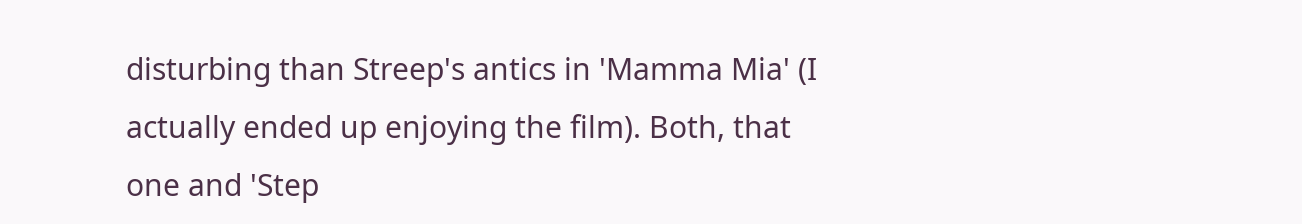disturbing than Streep's antics in 'Mamma Mia' (I actually ended up enjoying the film). Both, that one and 'Step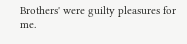Brothers' were guilty pleasures for me.